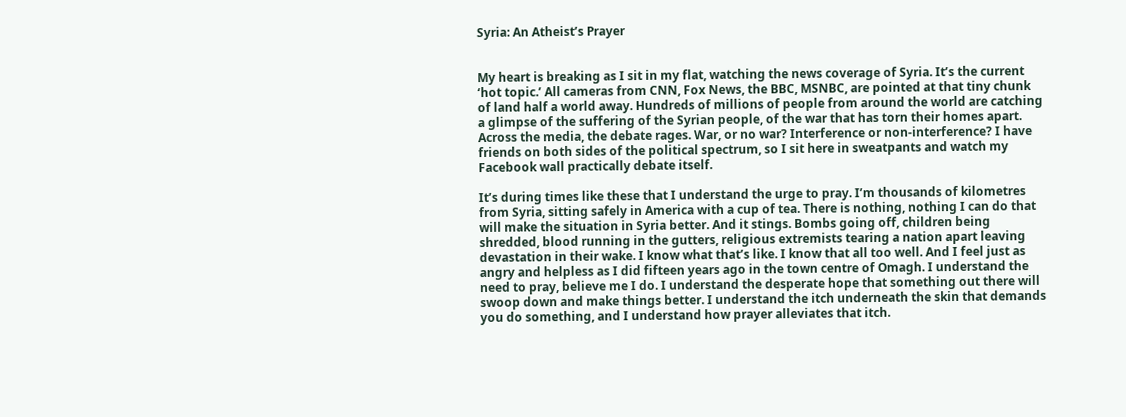Syria: An Atheist’s Prayer


My heart is breaking as I sit in my flat, watching the news coverage of Syria. It’s the current ‘hot topic.’ All cameras from CNN, Fox News, the BBC, MSNBC, are pointed at that tiny chunk of land half a world away. Hundreds of millions of people from around the world are catching a glimpse of the suffering of the Syrian people, of the war that has torn their homes apart. Across the media, the debate rages. War, or no war? Interference or non-interference? I have friends on both sides of the political spectrum, so I sit here in sweatpants and watch my Facebook wall practically debate itself.

It’s during times like these that I understand the urge to pray. I’m thousands of kilometres from Syria, sitting safely in America with a cup of tea. There is nothing, nothing I can do that will make the situation in Syria better. And it stings. Bombs going off, children being shredded, blood running in the gutters, religious extremists tearing a nation apart leaving devastation in their wake. I know what that’s like. I know that all too well. And I feel just as angry and helpless as I did fifteen years ago in the town centre of Omagh. I understand the need to pray, believe me I do. I understand the desperate hope that something out there will swoop down and make things better. I understand the itch underneath the skin that demands you do something, and I understand how prayer alleviates that itch.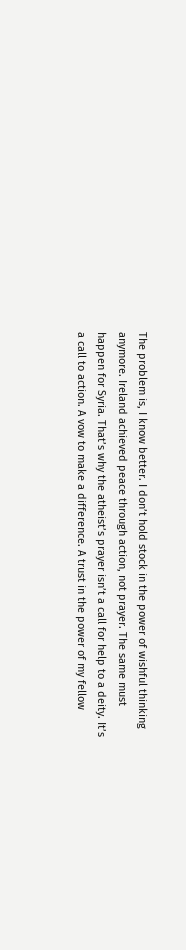The problem is, I know better. I don’t hold stock in the power of wishful thinking anymore. Ireland achieved peace through action, not prayer. The same must happen for Syria. That’s why the atheist’s prayer isn’t a call for help to a deity. It’s a call to action. A vow to make a difference. A trust in the power of my fellow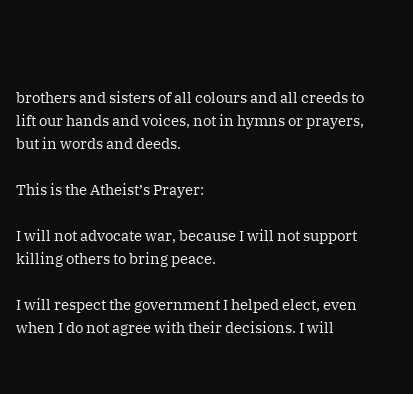brothers and sisters of all colours and all creeds to lift our hands and voices, not in hymns or prayers, but in words and deeds.

This is the Atheist’s Prayer:

I will not advocate war, because I will not support killing others to bring peace.

I will respect the government I helped elect, even when I do not agree with their decisions. I will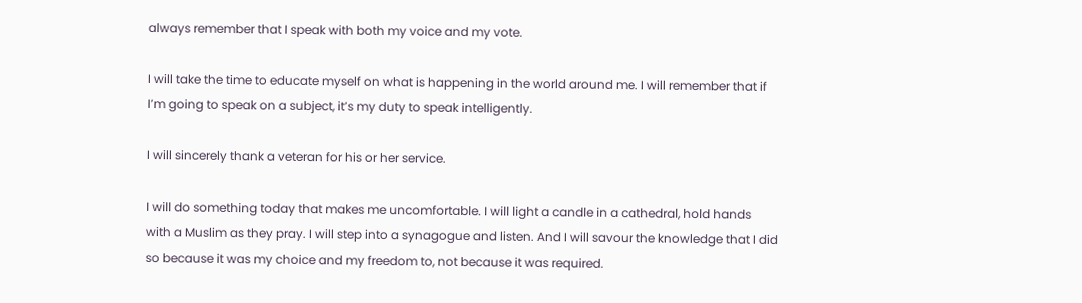always remember that I speak with both my voice and my vote.

I will take the time to educate myself on what is happening in the world around me. I will remember that if I’m going to speak on a subject, it’s my duty to speak intelligently.

I will sincerely thank a veteran for his or her service.

I will do something today that makes me uncomfortable. I will light a candle in a cathedral, hold hands with a Muslim as they pray. I will step into a synagogue and listen. And I will savour the knowledge that I did so because it was my choice and my freedom to, not because it was required.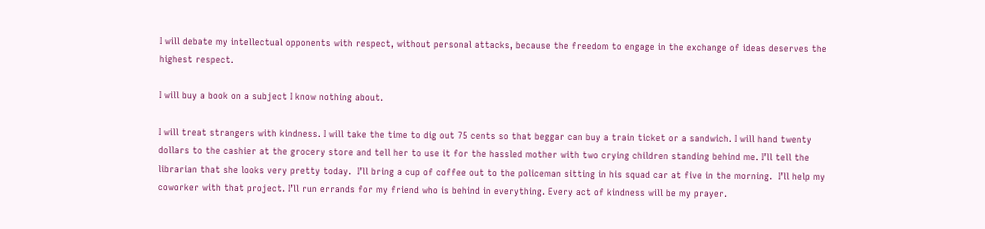I will debate my intellectual opponents with respect, without personal attacks, because the freedom to engage in the exchange of ideas deserves the highest respect.

I will buy a book on a subject I know nothing about.

I will treat strangers with kindness. I will take the time to dig out 75 cents so that beggar can buy a train ticket or a sandwich. I will hand twenty dollars to the cashier at the grocery store and tell her to use it for the hassled mother with two crying children standing behind me. I’ll tell the librarian that she looks very pretty today.  I’ll bring a cup of coffee out to the policeman sitting in his squad car at five in the morning.  I’ll help my coworker with that project. I’ll run errands for my friend who is behind in everything. Every act of kindness will be my prayer.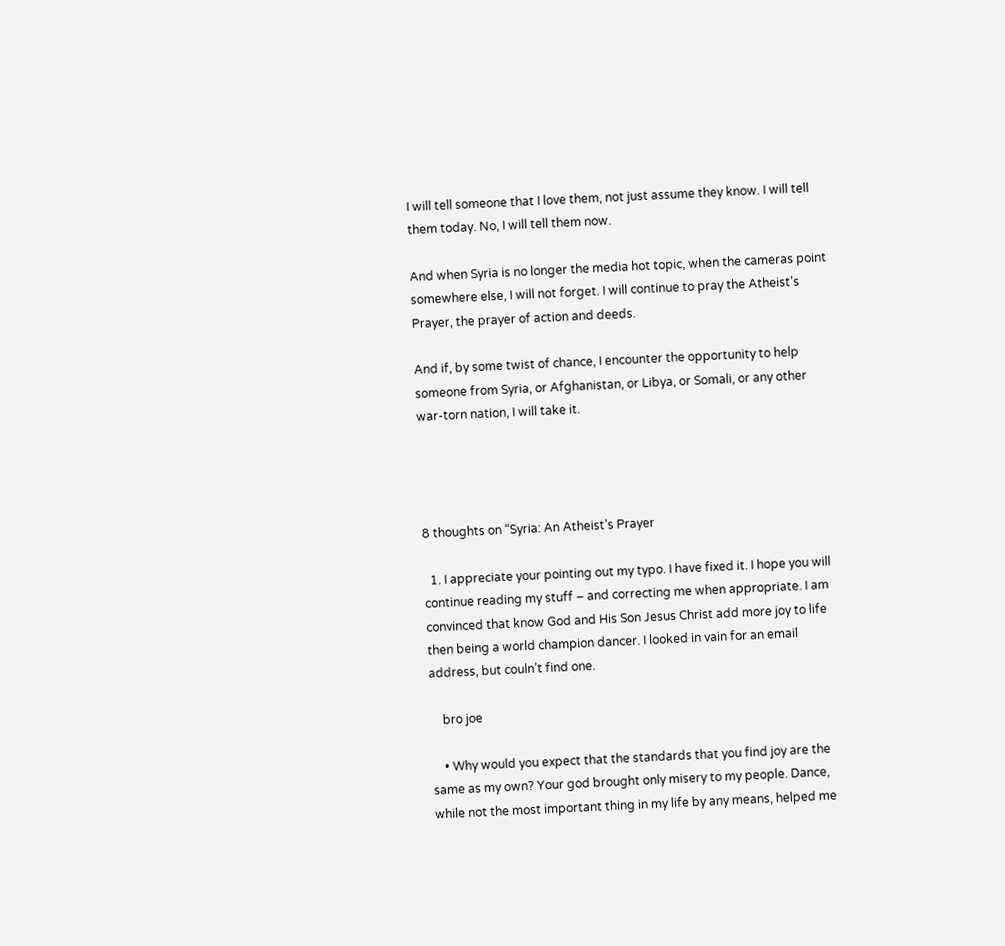I will tell someone that I love them, not just assume they know. I will tell them today. No, I will tell them now.

And when Syria is no longer the media hot topic, when the cameras point somewhere else, I will not forget. I will continue to pray the Atheist’s Prayer, the prayer of action and deeds.

And if, by some twist of chance, I encounter the opportunity to help someone from Syria, or Afghanistan, or Libya, or Somali, or any other war-torn nation, I will take it.




8 thoughts on “Syria: An Atheist’s Prayer

  1. I appreciate your pointing out my typo. I have fixed it. I hope you will continue reading my stuff – and correcting me when appropriate. I am convinced that know God and His Son Jesus Christ add more joy to life then being a world champion dancer. I looked in vain for an email address, but couln’t find one.

    bro joe

    • Why would you expect that the standards that you find joy are the same as my own? Your god brought only misery to my people. Dance, while not the most important thing in my life by any means, helped me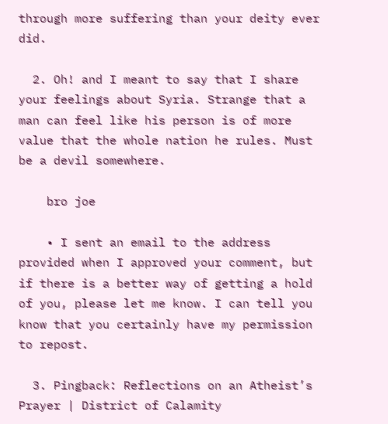through more suffering than your deity ever did.

  2. Oh! and I meant to say that I share your feelings about Syria. Strange that a man can feel like his person is of more value that the whole nation he rules. Must be a devil somewhere.

    bro joe

    • I sent an email to the address provided when I approved your comment, but if there is a better way of getting a hold of you, please let me know. I can tell you know that you certainly have my permission to repost.

  3. Pingback: Reflections on an Atheist’s Prayer | District of Calamity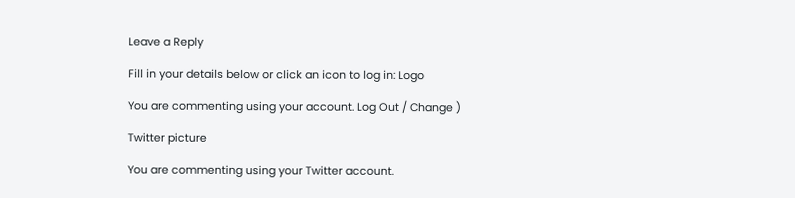Leave a Reply

Fill in your details below or click an icon to log in: Logo

You are commenting using your account. Log Out / Change )

Twitter picture

You are commenting using your Twitter account.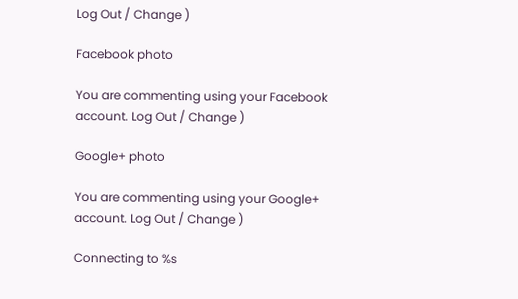Log Out / Change )

Facebook photo

You are commenting using your Facebook account. Log Out / Change )

Google+ photo

You are commenting using your Google+ account. Log Out / Change )

Connecting to %s